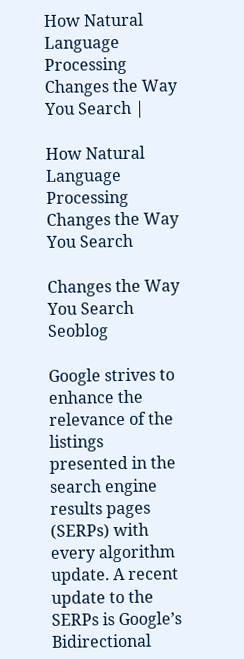How Natural Language Processing Changes the Way You Search |

How Natural Language Processing Changes the Way You Search

Changes the Way You Search Seoblog

Google strives to enhance the relevance of the listings presented in the search engine results pages (SERPs) with every algorithm update. A recent update to the SERPs is Google’s Bidirectional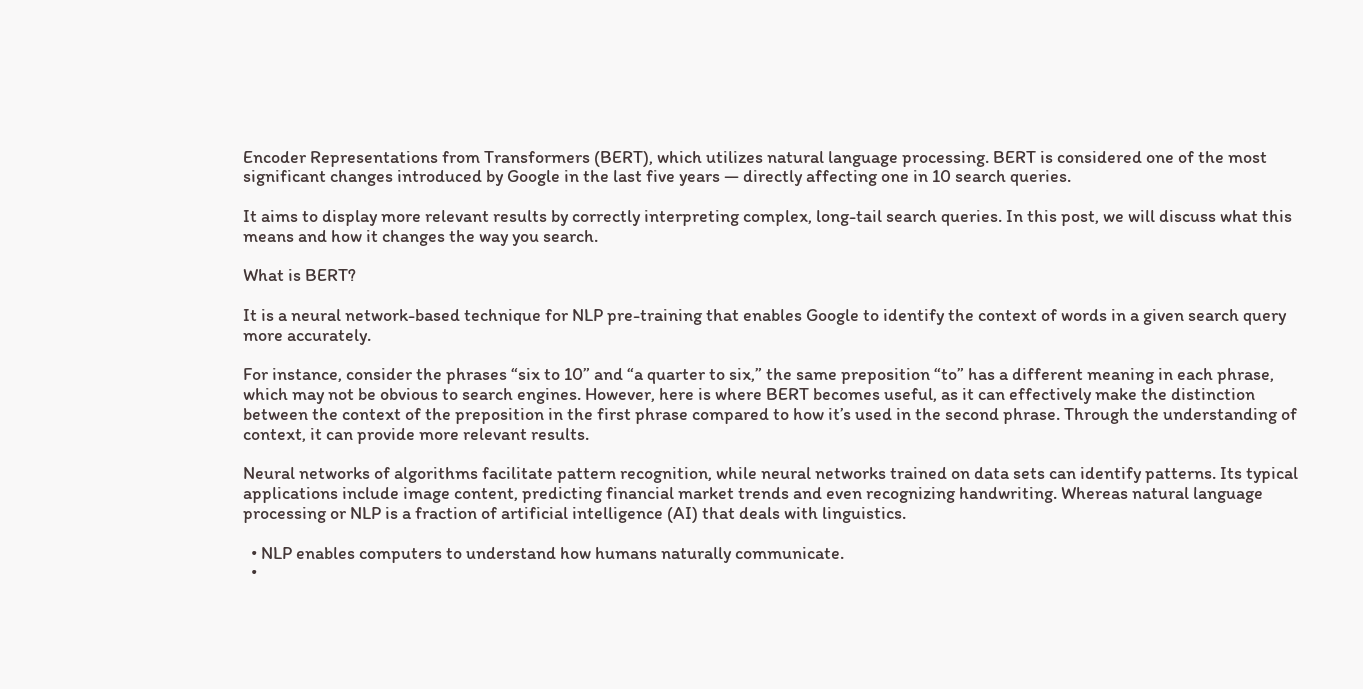Encoder Representations from Transformers (BERT), which utilizes natural language processing. BERT is considered one of the most significant changes introduced by Google in the last five years — directly affecting one in 10 search queries.

It aims to display more relevant results by correctly interpreting complex, long-tail search queries. In this post, we will discuss what this means and how it changes the way you search.

What is BERT?

It is a neural network-based technique for NLP pre-training that enables Google to identify the context of words in a given search query more accurately.

For instance, consider the phrases “six to 10” and “a quarter to six,” the same preposition “to” has a different meaning in each phrase, which may not be obvious to search engines. However, here is where BERT becomes useful, as it can effectively make the distinction between the context of the preposition in the first phrase compared to how it’s used in the second phrase. Through the understanding of context, it can provide more relevant results.

Neural networks of algorithms facilitate pattern recognition, while neural networks trained on data sets can identify patterns. Its typical applications include image content, predicting financial market trends and even recognizing handwriting. Whereas natural language processing or NLP is a fraction of artificial intelligence (AI) that deals with linguistics.

  • NLP enables computers to understand how humans naturally communicate.
  •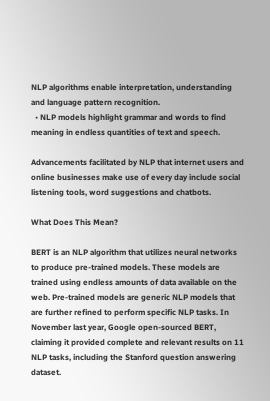NLP algorithms enable interpretation, understanding and language pattern recognition.
  • NLP models highlight grammar and words to find meaning in endless quantities of text and speech.

Advancements facilitated by NLP that internet users and online businesses make use of every day include social listening tools, word suggestions and chatbots.

What Does This Mean?

BERT is an NLP algorithm that utilizes neural networks to produce pre-trained models. These models are trained using endless amounts of data available on the web. Pre-trained models are generic NLP models that are further refined to perform specific NLP tasks. In November last year, Google open-sourced BERT, claiming it provided complete and relevant results on 11 NLP tasks, including the Stanford question answering dataset.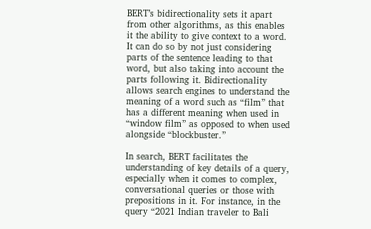BERT’s bidirectionality sets it apart from other algorithms, as this enables it the ability to give context to a word. It can do so by not just considering parts of the sentence leading to that word, but also taking into account the parts following it. Bidirectionality allows search engines to understand the meaning of a word such as “film” that has a different meaning when used in “window film” as opposed to when used alongside “blockbuster.”

In search, BERT facilitates the understanding of key details of a query, especially when it comes to complex, conversational queries or those with prepositions in it. For instance, in the query “2021 Indian traveler to Bali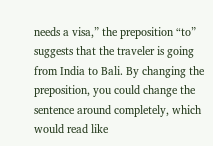needs a visa,” the preposition “to” suggests that the traveler is going from India to Bali. By changing the preposition, you could change the sentence around completely, which would read like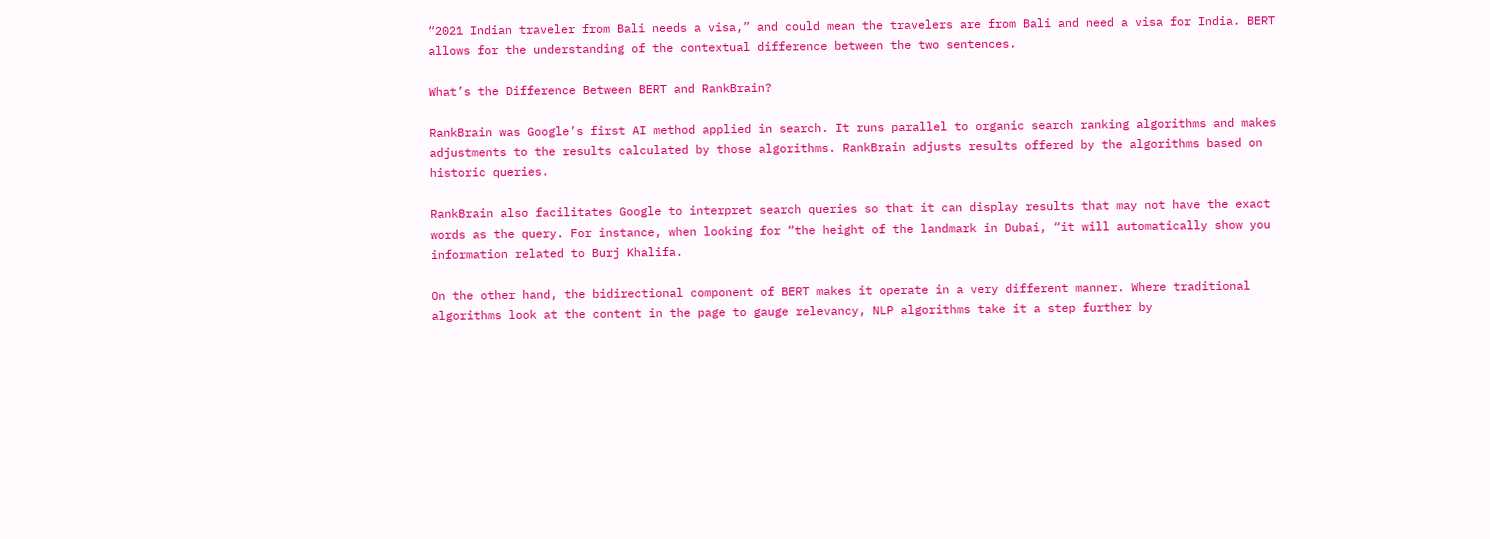“2021 Indian traveler from Bali needs a visa,” and could mean the travelers are from Bali and need a visa for India. BERT allows for the understanding of the contextual difference between the two sentences.

What’s the Difference Between BERT and RankBrain?

RankBrain was Google’s first AI method applied in search. It runs parallel to organic search ranking algorithms and makes adjustments to the results calculated by those algorithms. RankBrain adjusts results offered by the algorithms based on historic queries.

RankBrain also facilitates Google to interpret search queries so that it can display results that may not have the exact words as the query. For instance, when looking for “the height of the landmark in Dubai, “it will automatically show you information related to Burj Khalifa.

On the other hand, the bidirectional component of BERT makes it operate in a very different manner. Where traditional algorithms look at the content in the page to gauge relevancy, NLP algorithms take it a step further by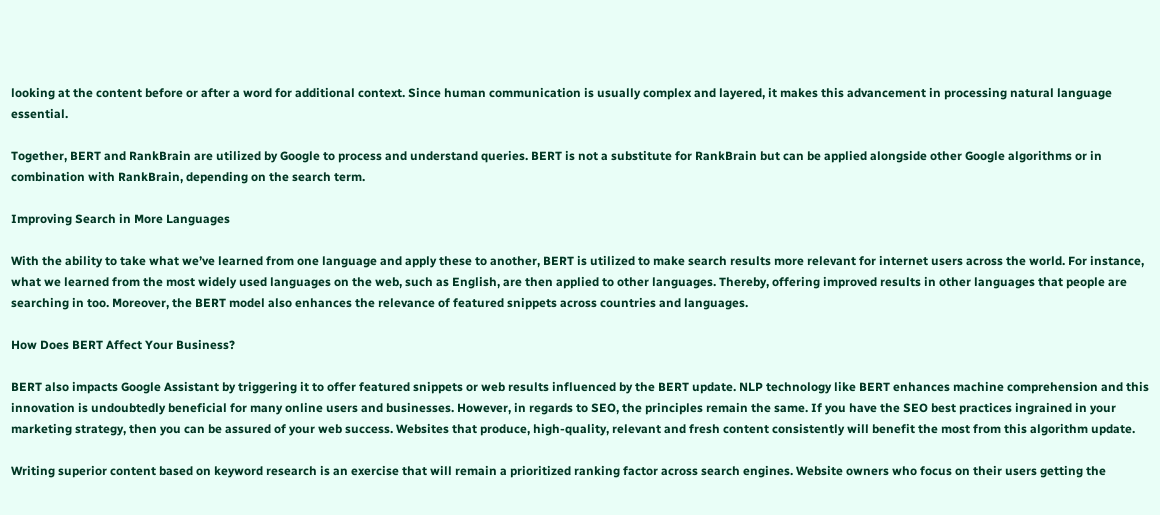looking at the content before or after a word for additional context. Since human communication is usually complex and layered, it makes this advancement in processing natural language essential.

Together, BERT and RankBrain are utilized by Google to process and understand queries. BERT is not a substitute for RankBrain but can be applied alongside other Google algorithms or in combination with RankBrain, depending on the search term.

Improving Search in More Languages

With the ability to take what we’ve learned from one language and apply these to another, BERT is utilized to make search results more relevant for internet users across the world. For instance, what we learned from the most widely used languages on the web, such as English, are then applied to other languages. Thereby, offering improved results in other languages that people are searching in too. Moreover, the BERT model also enhances the relevance of featured snippets across countries and languages.

How Does BERT Affect Your Business?

BERT also impacts Google Assistant by triggering it to offer featured snippets or web results influenced by the BERT update. NLP technology like BERT enhances machine comprehension and this innovation is undoubtedly beneficial for many online users and businesses. However, in regards to SEO, the principles remain the same. If you have the SEO best practices ingrained in your marketing strategy, then you can be assured of your web success. Websites that produce, high-quality, relevant and fresh content consistently will benefit the most from this algorithm update.

Writing superior content based on keyword research is an exercise that will remain a prioritized ranking factor across search engines. Website owners who focus on their users getting the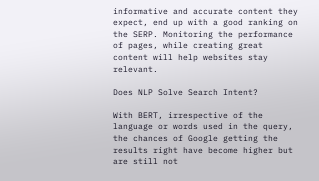informative and accurate content they expect, end up with a good ranking on the SERP. Monitoring the performance of pages, while creating great content will help websites stay relevant.

Does NLP Solve Search Intent?

With BERT, irrespective of the language or words used in the query, the chances of Google getting the results right have become higher but are still not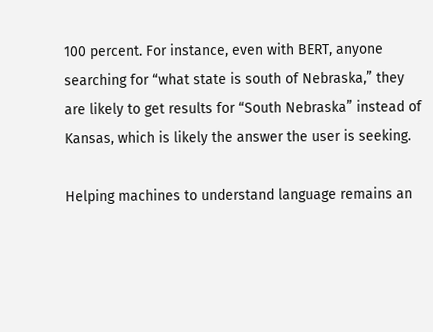100 percent. For instance, even with BERT, anyone searching for “what state is south of Nebraska,” they are likely to get results for “South Nebraska” instead of Kansas, which is likely the answer the user is seeking.

Helping machines to understand language remains an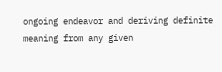ongoing endeavor and deriving definite meaning from any given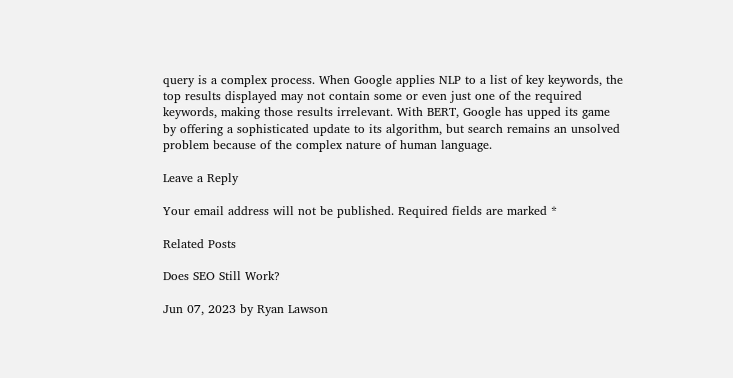query is a complex process. When Google applies NLP to a list of key keywords, the top results displayed may not contain some or even just one of the required keywords, making those results irrelevant. With BERT, Google has upped its game by offering a sophisticated update to its algorithm, but search remains an unsolved problem because of the complex nature of human language.

Leave a Reply

Your email address will not be published. Required fields are marked *

Related Posts

Does SEO Still Work?

Jun 07, 2023 by Ryan Lawson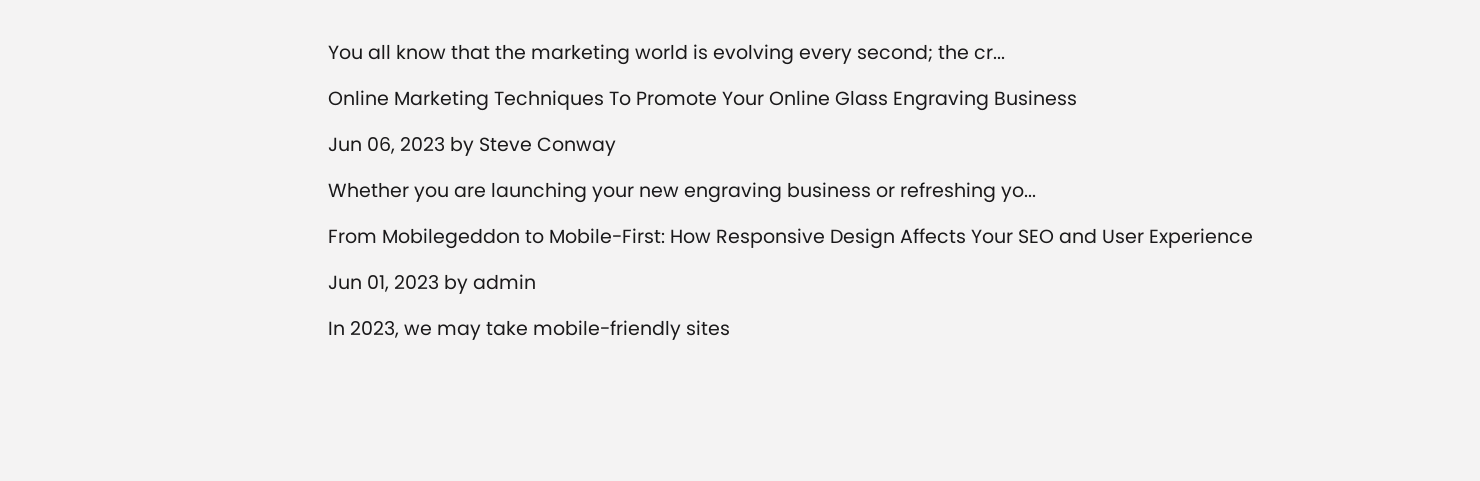You all know that the marketing world is evolving every second; the cr...

Online Marketing Techniques To Promote Your Online Glass Engraving Business

Jun 06, 2023 by Steve Conway

Whether you are launching your new engraving business or refreshing yo...

From Mobilegeddon to Mobile-First: How Responsive Design Affects Your SEO and User Experience

Jun 01, 2023 by admin

In 2023, we may take mobile-friendly sites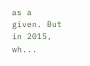as a given. But in 2015, wh...